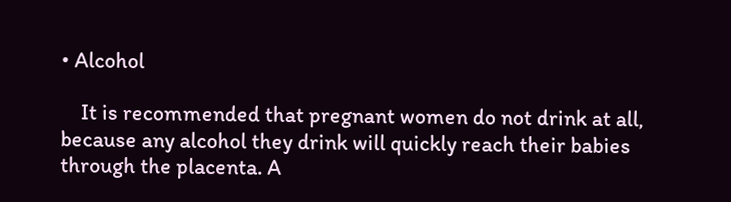• Alcohol

    It is recommended that pregnant women do not drink at all, because any alcohol they drink will quickly reach their babies through the placenta. A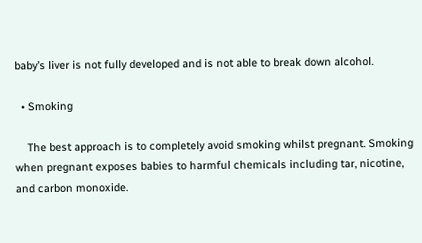baby’s liver is not fully developed and is not able to break down alcohol.

  • Smoking

    The best approach is to completely avoid smoking whilst pregnant. Smoking when pregnant exposes babies to harmful chemicals including tar, nicotine, and carbon monoxide.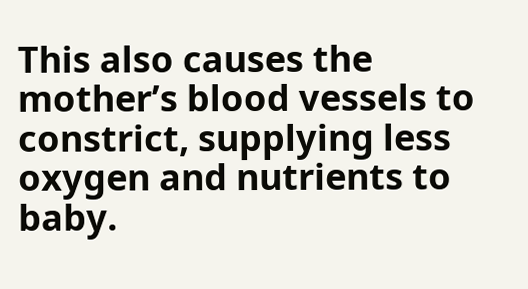This also causes the mother’s blood vessels to constrict, supplying less oxygen and nutrients to baby.